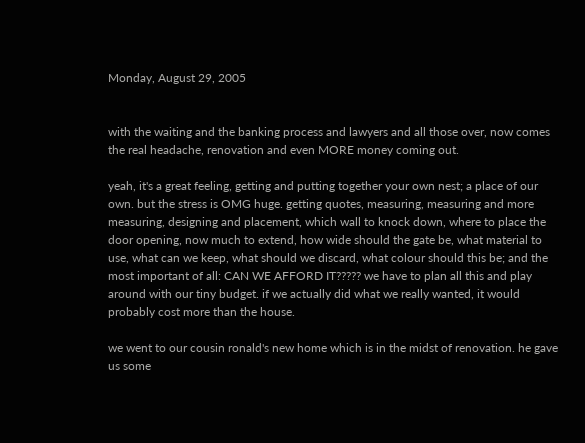Monday, August 29, 2005


with the waiting and the banking process and lawyers and all those over, now comes the real headache, renovation and even MORE money coming out.

yeah, it's a great feeling, getting and putting together your own nest; a place of our own. but the stress is OMG huge. getting quotes, measuring, measuring and more measuring, designing and placement, which wall to knock down, where to place the door opening, now much to extend, how wide should the gate be, what material to use, what can we keep, what should we discard, what colour should this be; and the most important of all: CAN WE AFFORD IT????? we have to plan all this and play around with our tiny budget. if we actually did what we really wanted, it would probably cost more than the house.

we went to our cousin ronald's new home which is in the midst of renovation. he gave us some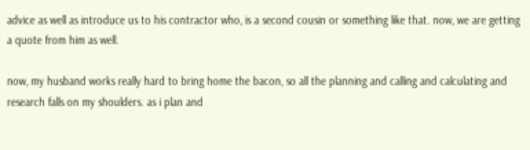advice as well as introduce us to his contractor who, is a second cousin or something like that. now, we are getting a quote from him as well.

now, my husband works really hard to bring home the bacon, so all the planning and calling and calculating and research falls on my shoulders. as i plan and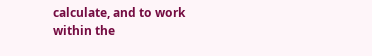calculate, and to work within the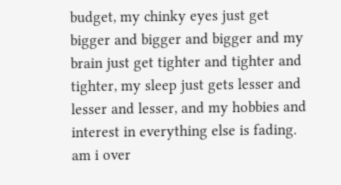budget, my chinky eyes just get bigger and bigger and bigger and my brain just get tighter and tighter and tighter, my sleep just gets lesser and lesser and lesser, and my hobbies and interest in everything else is fading. am i over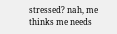stressed? nah, me thinks me needs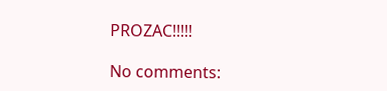PROZAC!!!!!

No comments: